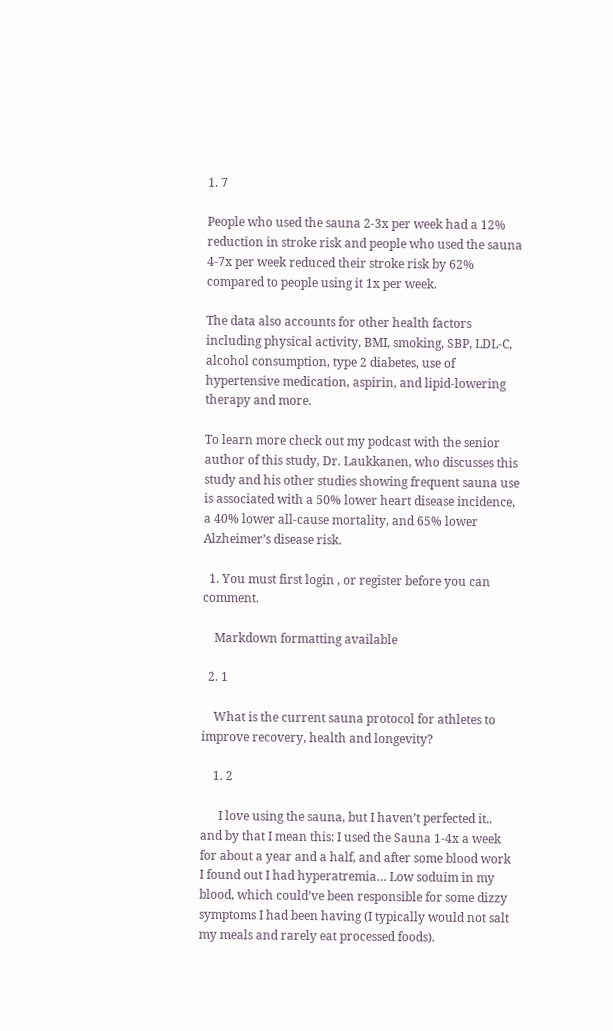1. 7

People who used the sauna 2-3x per week had a 12% reduction in stroke risk and people who used the sauna 4-7x per week reduced their stroke risk by 62% compared to people using it 1x per week.

The data also accounts for other health factors including physical activity, BMI, smoking, SBP, LDL-C, alcohol consumption, type 2 diabetes, use of hypertensive medication, aspirin, and lipid-lowering therapy and more.

To learn more check out my podcast with the senior author of this study, Dr. Laukkanen, who discusses this study and his other studies showing frequent sauna use is associated with a 50% lower heart disease incidence, a 40% lower all-cause mortality, and 65% lower Alzheimer’s disease risk.

  1. You must first login , or register before you can comment.

    Markdown formatting available

  2. 1

    What is the current sauna protocol for athletes to improve recovery, health and longevity?

    1. 2

      I love using the sauna, but I haven’t perfected it.. and by that I mean this: I used the Sauna 1-4x a week for about a year and a half, and after some blood work I found out I had hyperatremia… Low soduim in my blood, which could’ve been responsible for some dizzy symptoms I had been having (I typically would not salt my meals and rarely eat processed foods).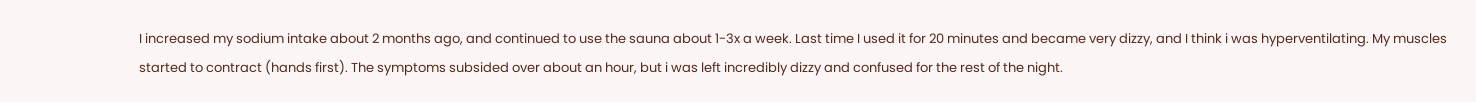I increased my sodium intake about 2 months ago, and continued to use the sauna about 1-3x a week. Last time I used it for 20 minutes and became very dizzy, and I think i was hyperventilating. My muscles started to contract (hands first). The symptoms subsided over about an hour, but i was left incredibly dizzy and confused for the rest of the night.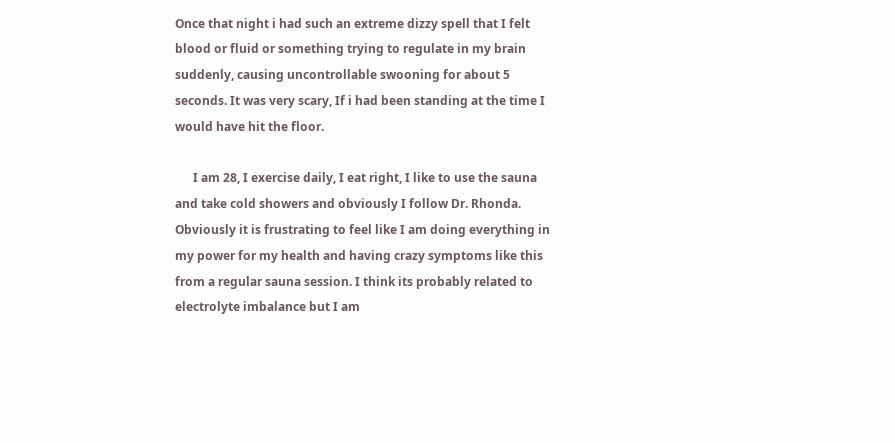Once that night i had such an extreme dizzy spell that I felt blood or fluid or something trying to regulate in my brain suddenly, causing uncontrollable swooning for about 5 seconds. It was very scary, If i had been standing at the time I would have hit the floor.

      I am 28, I exercise daily, I eat right, I like to use the sauna and take cold showers and obviously I follow Dr. Rhonda. Obviously it is frustrating to feel like I am doing everything in my power for my health and having crazy symptoms like this from a regular sauna session. I think its probably related to electrolyte imbalance but I am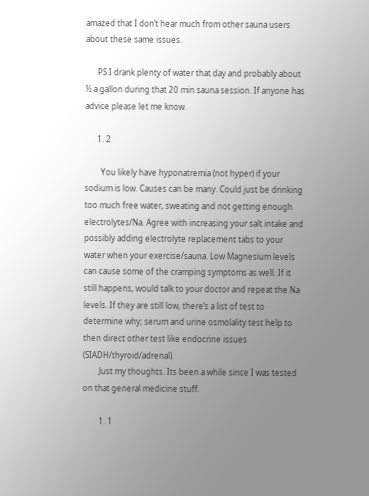amazed that I don’t hear much from other sauna users about these same issues.

      PS I drank plenty of water that day and probably about ½ a gallon during that 20 min sauna session. If anyone has advice please let me know.

      1. 2

        You likely have hyponatremia (not hyper) if your sodium is low. Causes can be many. Could just be drinking too much free water, sweating and not getting enough electrolytes/Na. Agree with increasing your salt intake and possibly adding electrolyte replacement tabs to your water when your exercise/sauna. Low Magnesium levels can cause some of the cramping symptoms as well. If it still happens, would talk to your doctor and repeat the Na levels. If they are still low, there’s a list of test to determine why; serum and urine osmolality test help to then direct other test like endocrine issues (SIADH/thyroid/adrenal).
        Just my thoughts. Its been a while since I was tested on that general medicine stuff.

        1. 1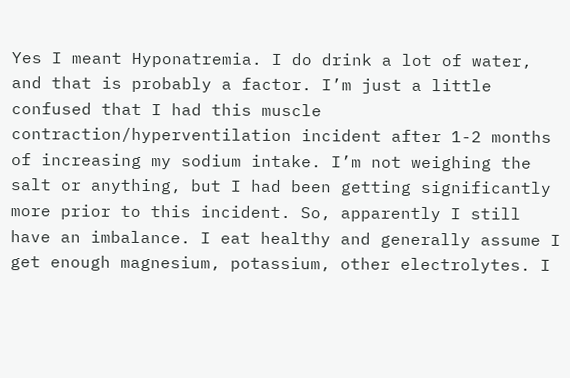Yes I meant Hyponatremia. I do drink a lot of water, and that is probably a factor. I’m just a little confused that I had this muscle contraction/hyperventilation incident after 1-2 months of increasing my sodium intake. I’m not weighing the salt or anything, but I had been getting significantly more prior to this incident. So, apparently I still have an imbalance. I eat healthy and generally assume I get enough magnesium, potassium, other electrolytes. I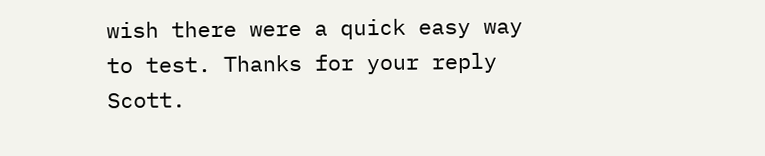wish there were a quick easy way to test. Thanks for your reply Scott.